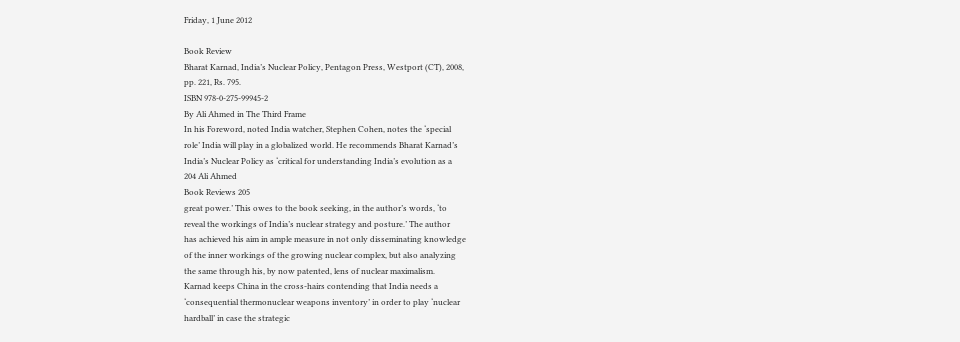Friday, 1 June 2012

Book Review
Bharat Karnad, India’s Nuclear Policy, Pentagon Press, Westport (CT), 2008,
pp. 221, Rs. 795.
ISBN 978-0-275-99945-2
By Ali Ahmed in The Third Frame
In his Foreword, noted India watcher, Stephen Cohen, notes the ‘special
role’ India will play in a globalized world. He recommends Bharat Karnad’s
India’s Nuclear Policy as ‘critical for understanding India’s evolution as a
204 Ali Ahmed
Book Reviews 205
great power.’ This owes to the book seeking, in the author’s words, ‘to
reveal the workings of India’s nuclear strategy and posture.’ The author
has achieved his aim in ample measure in not only disseminating knowledge
of the inner workings of the growing nuclear complex, but also analyzing
the same through his, by now patented, lens of nuclear maximalism.
Karnad keeps China in the cross-hairs contending that India needs a
‘consequential thermonuclear weapons inventory’ in order to play ‘nuclear
hardball’ in case the strategic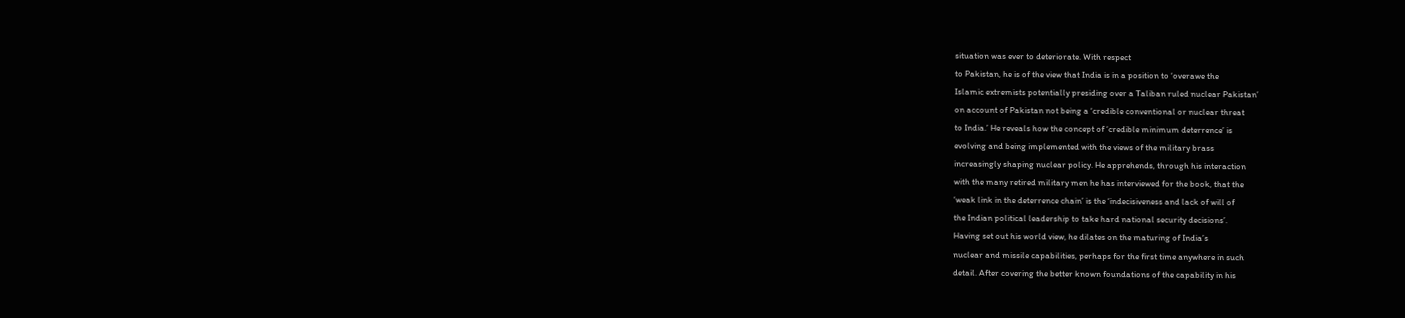situation was ever to deteriorate. With respect
to Pakistan, he is of the view that India is in a position to ‘overawe the
Islamic extremists potentially presiding over a Taliban ruled nuclear Pakistan’
on account of Pakistan not being a ‘credible conventional or nuclear threat
to India.’ He reveals how the concept of ‘credible minimum deterrence’ is
evolving and being implemented with the views of the military brass
increasingly shaping nuclear policy. He apprehends, through his interaction
with the many retired military men he has interviewed for the book, that the
‘weak link in the deterrence chain’ is the ‘indecisiveness and lack of will of
the Indian political leadership to take hard national security decisions’.
Having set out his world view, he dilates on the maturing of India’s
nuclear and missile capabilities, perhaps for the first time anywhere in such
detail. After covering the better known foundations of the capability in his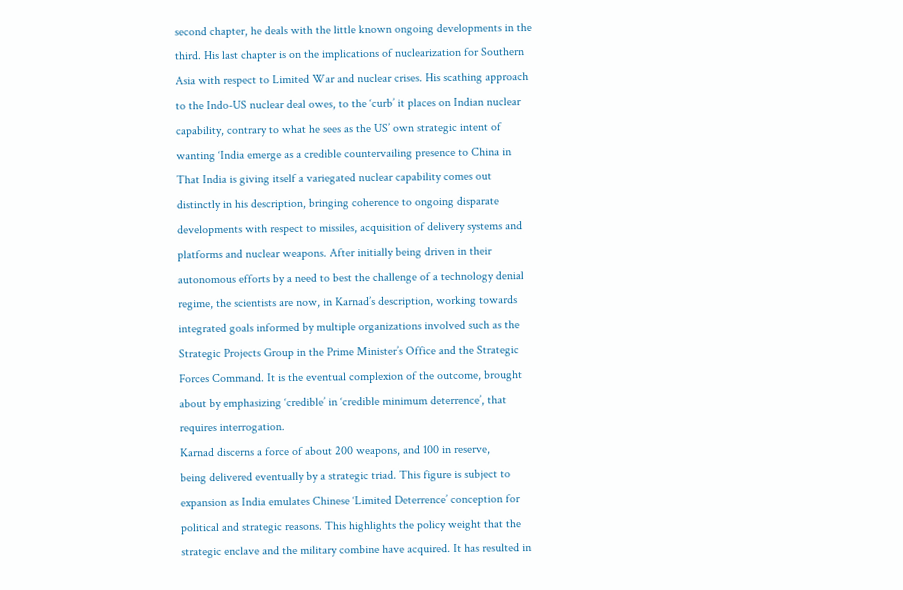second chapter, he deals with the little known ongoing developments in the
third. His last chapter is on the implications of nuclearization for Southern
Asia with respect to Limited War and nuclear crises. His scathing approach
to the Indo-US nuclear deal owes, to the ‘curb’ it places on Indian nuclear
capability, contrary to what he sees as the US’ own strategic intent of
wanting ‘India emerge as a credible countervailing presence to China in
That India is giving itself a variegated nuclear capability comes out
distinctly in his description, bringing coherence to ongoing disparate
developments with respect to missiles, acquisition of delivery systems and
platforms and nuclear weapons. After initially being driven in their
autonomous efforts by a need to best the challenge of a technology denial
regime, the scientists are now, in Karnad’s description, working towards
integrated goals informed by multiple organizations involved such as the
Strategic Projects Group in the Prime Minister’s Office and the Strategic
Forces Command. It is the eventual complexion of the outcome, brought
about by emphasizing ‘credible’ in ‘credible minimum deterrence’, that
requires interrogation.
Karnad discerns a force of about 200 weapons, and 100 in reserve,
being delivered eventually by a strategic triad. This figure is subject to
expansion as India emulates Chinese ‘Limited Deterrence’ conception for
political and strategic reasons. This highlights the policy weight that the
strategic enclave and the military combine have acquired. It has resulted in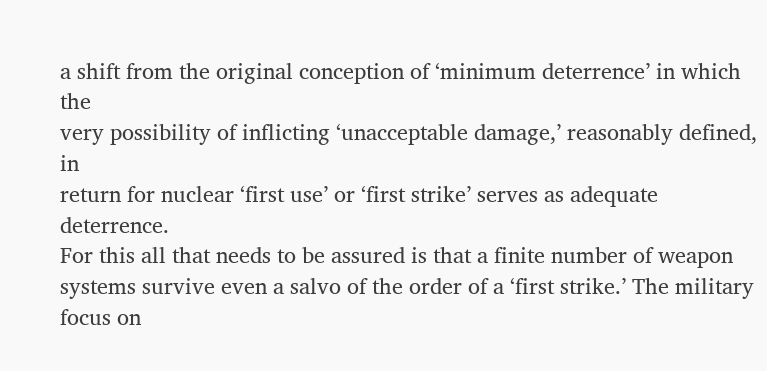a shift from the original conception of ‘minimum deterrence’ in which the
very possibility of inflicting ‘unacceptable damage,’ reasonably defined, in
return for nuclear ‘first use’ or ‘first strike’ serves as adequate deterrence.
For this all that needs to be assured is that a finite number of weapon
systems survive even a salvo of the order of a ‘first strike.’ The military
focus on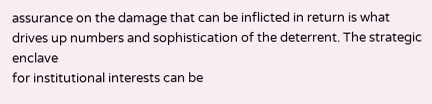assurance on the damage that can be inflicted in return is what
drives up numbers and sophistication of the deterrent. The strategic enclave
for institutional interests can be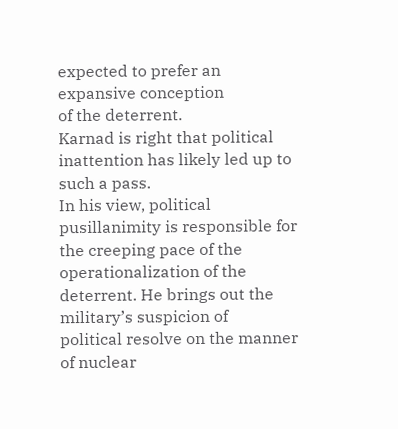expected to prefer an expansive conception
of the deterrent.
Karnad is right that political inattention has likely led up to such a pass.
In his view, political pusillanimity is responsible for the creeping pace of the
operationalization of the deterrent. He brings out the military’s suspicion of
political resolve on the manner of nuclear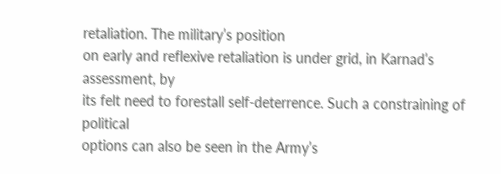retaliation. The military’s position
on early and reflexive retaliation is under grid, in Karnad’s assessment, by
its felt need to forestall self-deterrence. Such a constraining of political
options can also be seen in the Army’s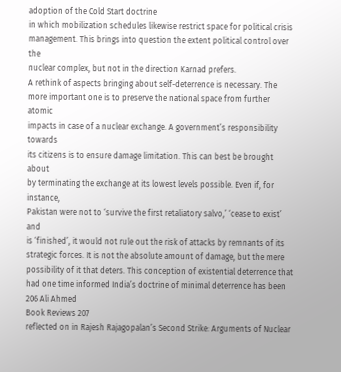adoption of the Cold Start doctrine
in which mobilization schedules likewise restrict space for political crisis
management. This brings into question the extent political control over the
nuclear complex, but not in the direction Karnad prefers.
A rethink of aspects bringing about self-deterrence is necessary. The
more important one is to preserve the national space from further atomic
impacts in case of a nuclear exchange. A government’s responsibility towards
its citizens is to ensure damage limitation. This can best be brought about
by terminating the exchange at its lowest levels possible. Even if, for instance,
Pakistan were not to ‘survive the first retaliatory salvo,’ ‘cease to exist’ and
is ‘finished’, it would not rule out the risk of attacks by remnants of its
strategic forces. It is not the absolute amount of damage, but the mere
possibility of it that deters. This conception of existential deterrence that
had one time informed India’s doctrine of minimal deterrence has been
206 Ali Ahmed
Book Reviews 207
reflected on in Rajesh Rajagopalan’s Second Strike: Arguments of Nuclear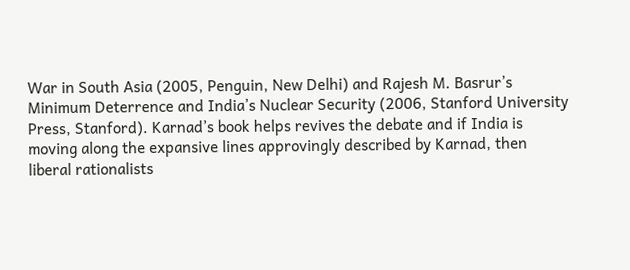War in South Asia (2005, Penguin, New Delhi) and Rajesh M. Basrur’s
Minimum Deterrence and India’s Nuclear Security (2006, Stanford University
Press, Stanford). Karnad’s book helps revives the debate and if India is
moving along the expansive lines approvingly described by Karnad, then
liberal rationalists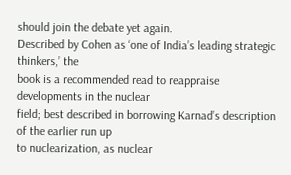should join the debate yet again.
Described by Cohen as ‘one of India’s leading strategic thinkers,’ the
book is a recommended read to reappraise developments in the nuclear
field; best described in borrowing Karnad’s description of the earlier run up
to nuclearization, as nuclear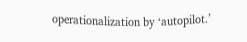operationalization by ‘autopilot.’